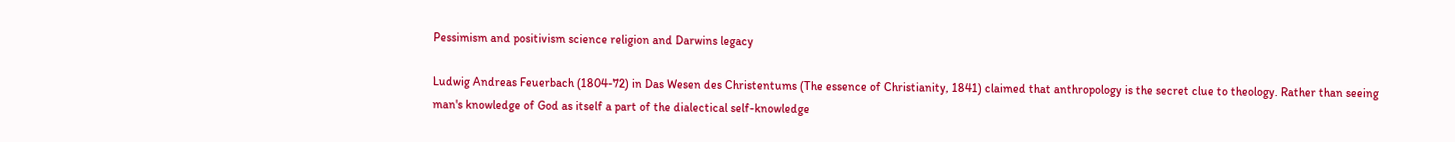Pessimism and positivism science religion and Darwins legacy

Ludwig Andreas Feuerbach (1804-72) in Das Wesen des Christentums (The essence of Christianity, 1841) claimed that anthropology is the secret clue to theology. Rather than seeing man's knowledge of God as itself a part of the dialectical self-knowledge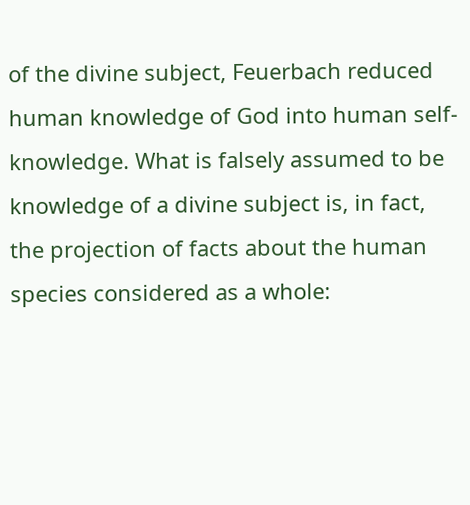of the divine subject, Feuerbach reduced human knowledge of God into human self-knowledge. What is falsely assumed to be knowledge of a divine subject is, in fact, the projection of facts about the human species considered as a whole: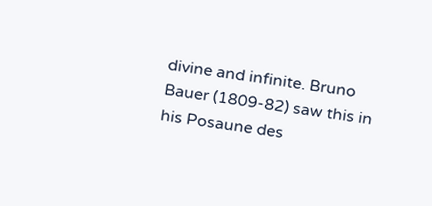divine and infinite. Bruno Bauer (1809-82) saw this in his Posaune des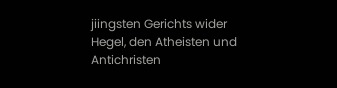jiingsten Gerichts wider Hegel, den Atheisten und Antichristen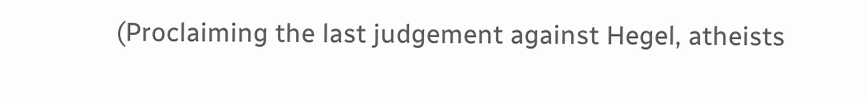(Proclaiming the last judgement against Hegel, atheists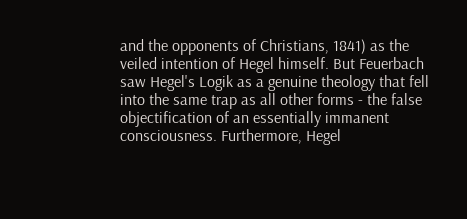and the opponents of Christians, 1841) as the veiled intention of Hegel himself. But Feuerbach saw Hegel's Logik as a genuine theology that fell into the same trap as all other forms - the false objectification of an essentially immanent consciousness. Furthermore, Hegel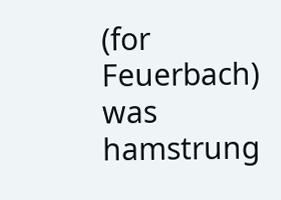(for Feuerbach) was hamstrung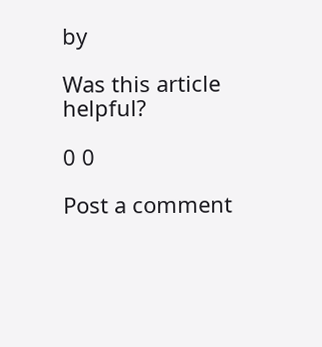by

Was this article helpful?

0 0

Post a comment